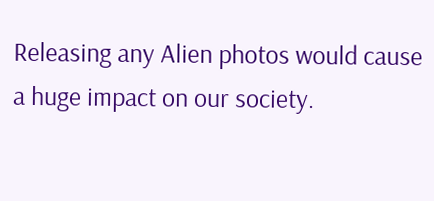Releasing any Alien photos would cause a huge impact on our society.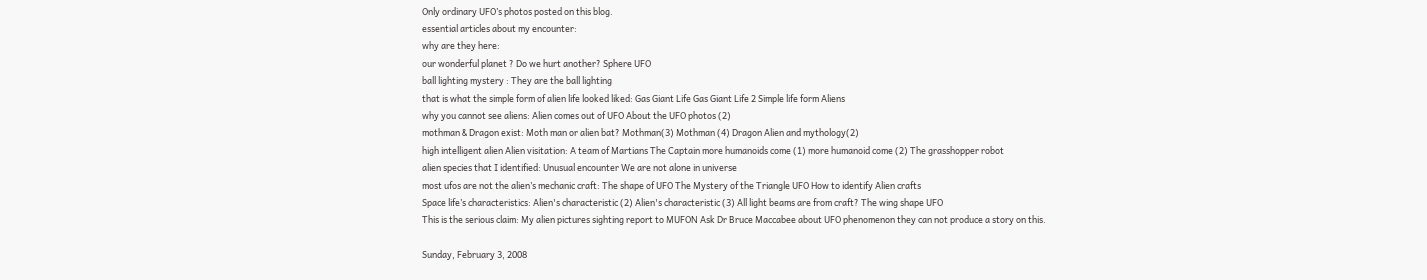Only ordinary UFO’s photos posted on this blog.
essential articles about my encounter:
why are they here:
our wonderful planet ? Do we hurt another? Sphere UFO
ball lighting mystery : They are the ball lighting
that is what the simple form of alien life looked liked: Gas Giant Life Gas Giant Life 2 Simple life form Aliens
why you cannot see aliens: Alien comes out of UFO About the UFO photos (2)
mothman & Dragon exist: Moth man or alien bat? Mothman(3) Mothman (4) Dragon Alien and mythology(2)
high intelligent alien Alien visitation: A team of Martians The Captain more humanoids come (1) more humanoid come (2) The grasshopper robot
alien species that I identified: Unusual encounter We are not alone in universe
most ufos are not the alien’s mechanic craft: The shape of UFO The Mystery of the Triangle UFO How to identify Alien crafts
Space life’s characteristics: Alien's characteristic (2) Alien's characteristic (3) All light beams are from craft? The wing shape UFO
This is the serious claim: My alien pictures sighting report to MUFON Ask Dr Bruce Maccabee about UFO phenomenon they can not produce a story on this.

Sunday, February 3, 2008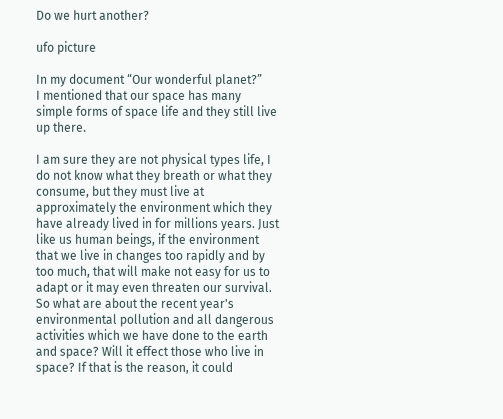Do we hurt another?

ufo picture

In my document “Our wonderful planet?”
I mentioned that our space has many simple forms of space life and they still live up there.

I am sure they are not physical types life, I do not know what they breath or what they consume, but they must live at approximately the environment which they have already lived in for millions years. Just like us human beings, if the environment that we live in changes too rapidly and by too much, that will make not easy for us to adapt or it may even threaten our survival. So what are about the recent year's environmental pollution and all dangerous activities which we have done to the earth and space? Will it effect those who live in space? If that is the reason, it could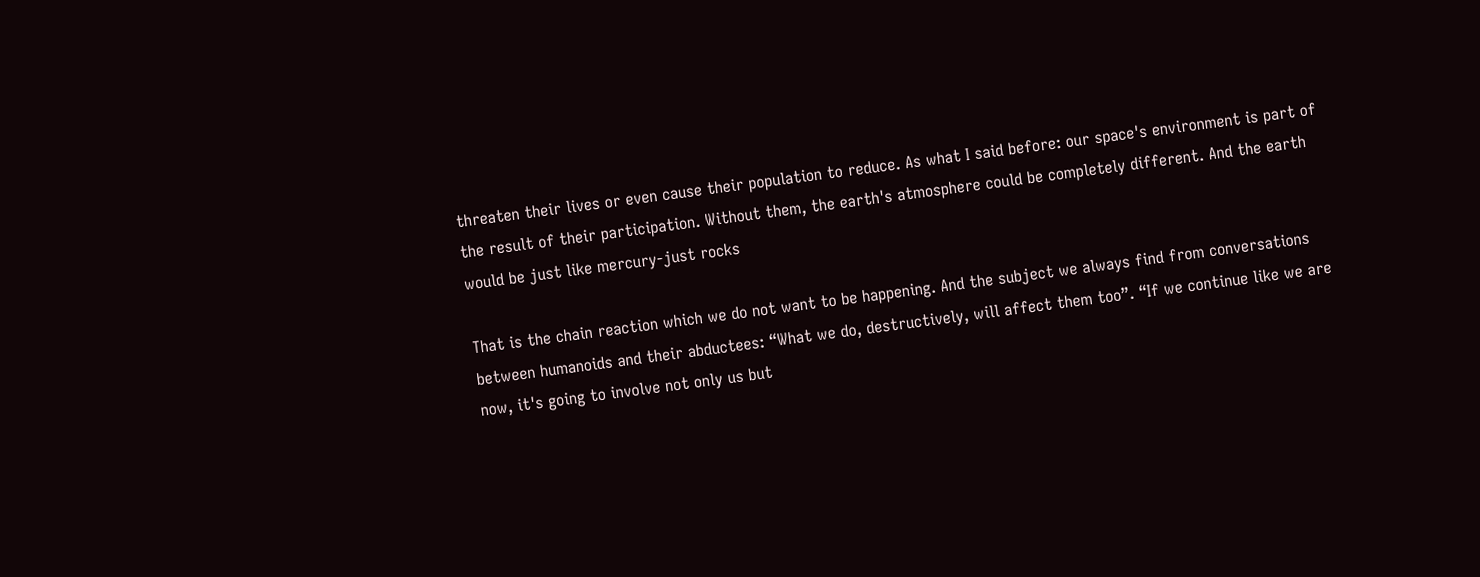threaten their lives or even cause their population to reduce. As what I said before: our space's environment is part of the result of their participation. Without them, the earth's atmosphere could be completely different. And the earth would be just like mercury-just rocks

That is the chain reaction which we do not want to be happening. And the subject we always find from conversations between humanoids and their abductees: “What we do, destructively, will affect them too”. “If we continue like we are now, it's going to involve not only us but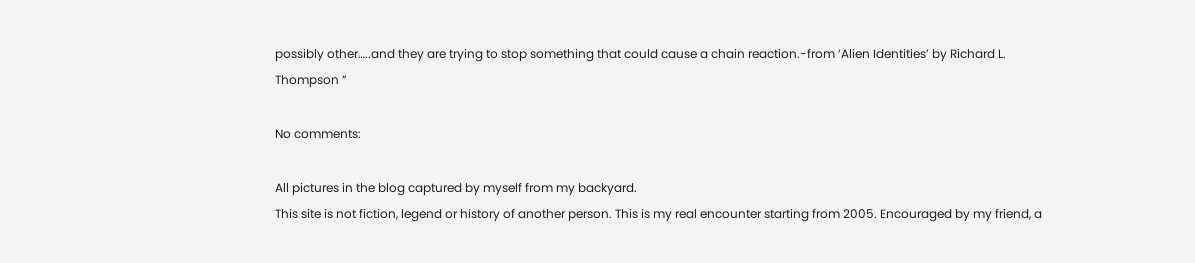possibly other…..and they are trying to stop something that could cause a chain reaction.-from ‘Alien Identities’ by Richard L. Thompson ”

No comments:

All pictures in the blog captured by myself from my backyard.
This site is not fiction, legend or history of another person. This is my real encounter starting from 2005. Encouraged by my friend, a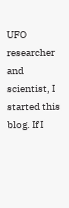UFO researcher and scientist, I started this blog. If I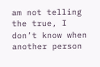am not telling the true, I don’t know when another person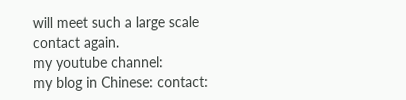will meet such a large scale contact again.
my youtube channel:
my blog in Chinese: contact: